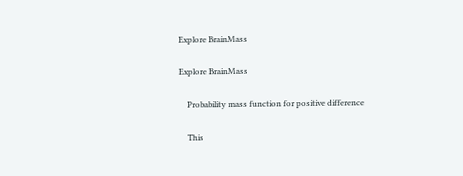Explore BrainMass

Explore BrainMass

    Probability mass function for positive difference

    This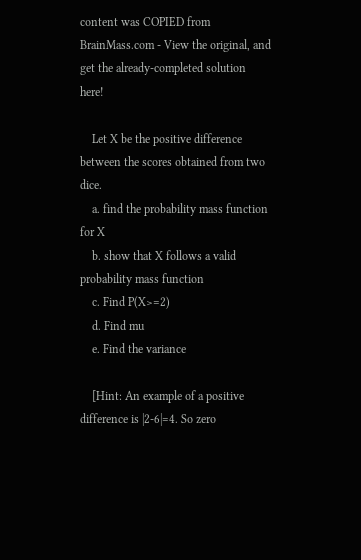content was COPIED from BrainMass.com - View the original, and get the already-completed solution here!

    Let X be the positive difference between the scores obtained from two dice.
    a. find the probability mass function for X
    b. show that X follows a valid probability mass function
    c. Find P(X>=2)
    d. Find mu
    e. Find the variance

    [Hint: An example of a positive difference is |2-6|=4. So zero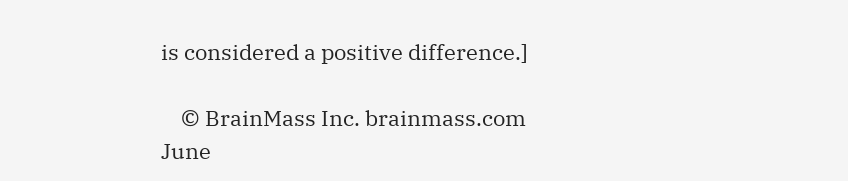is considered a positive difference.]

    © BrainMass Inc. brainmass.com June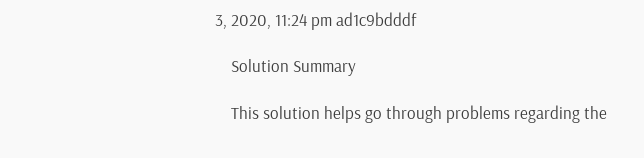3, 2020, 11:24 pm ad1c9bdddf

    Solution Summary

    This solution helps go through problems regarding the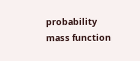probability mass function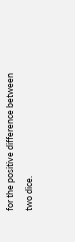for the positive difference between two dice.